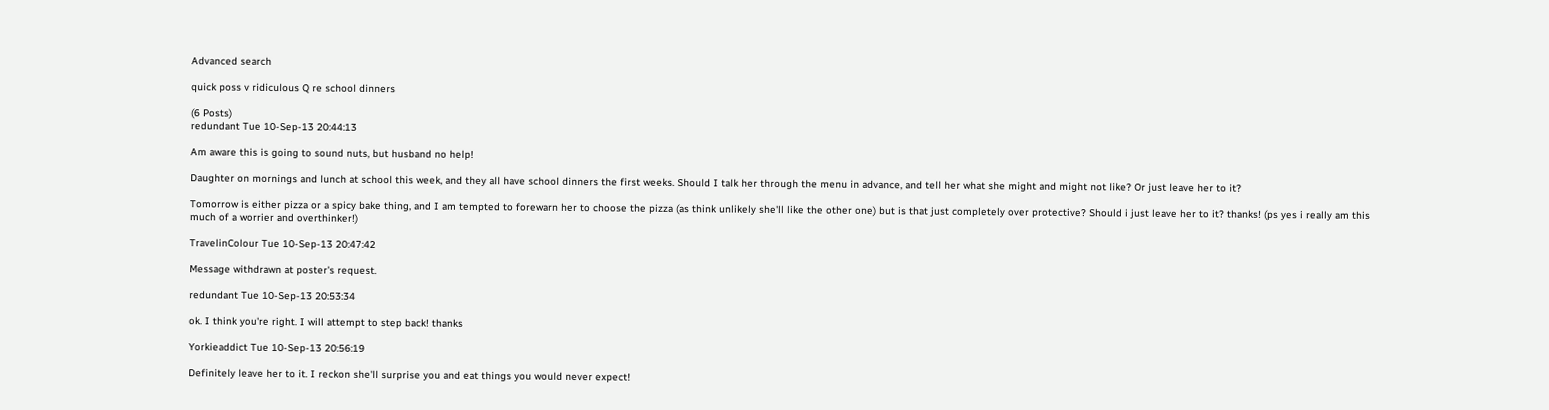Advanced search

quick poss v ridiculous Q re school dinners

(6 Posts)
redundant Tue 10-Sep-13 20:44:13

Am aware this is going to sound nuts, but husband no help!

Daughter on mornings and lunch at school this week, and they all have school dinners the first weeks. Should I talk her through the menu in advance, and tell her what she might and might not like? Or just leave her to it?

Tomorrow is either pizza or a spicy bake thing, and I am tempted to forewarn her to choose the pizza (as think unlikely she'll like the other one) but is that just completely over protective? Should i just leave her to it? thanks! (ps yes i really am this much of a worrier and overthinker!)

TravelinColour Tue 10-Sep-13 20:47:42

Message withdrawn at poster's request.

redundant Tue 10-Sep-13 20:53:34

ok. I think you're right. I will attempt to step back! thanks

Yorkieaddict Tue 10-Sep-13 20:56:19

Definitely leave her to it. I reckon she'll surprise you and eat things you would never expect!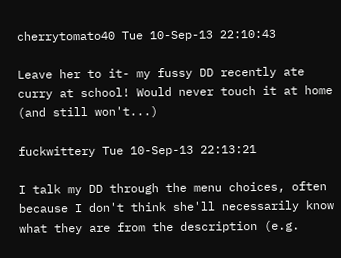cherrytomato40 Tue 10-Sep-13 22:10:43

Leave her to it- my fussy DD recently ate curry at school! Would never touch it at home (and still won't...)

fuckwittery Tue 10-Sep-13 22:13:21

I talk my DD through the menu choices, often because I don't think she'll necessarily know what they are from the description (e.g.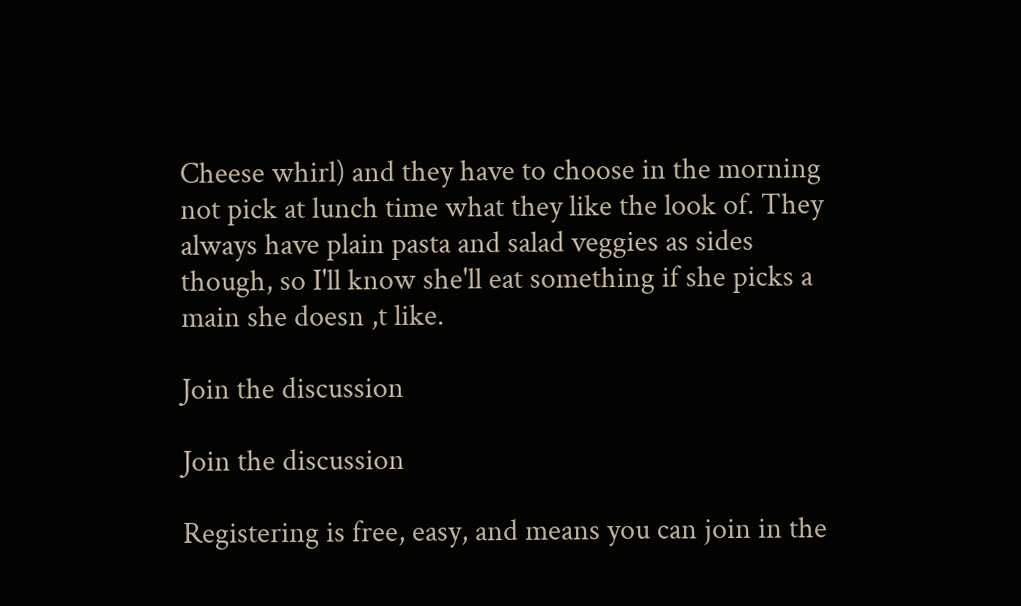Cheese whirl) and they have to choose in the morning not pick at lunch time what they like the look of. They always have plain pasta and salad veggies as sides though, so I'll know she'll eat something if she picks a main she doesn ,t like.

Join the discussion

Join the discussion

Registering is free, easy, and means you can join in the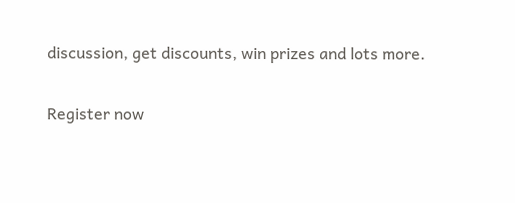discussion, get discounts, win prizes and lots more.

Register now